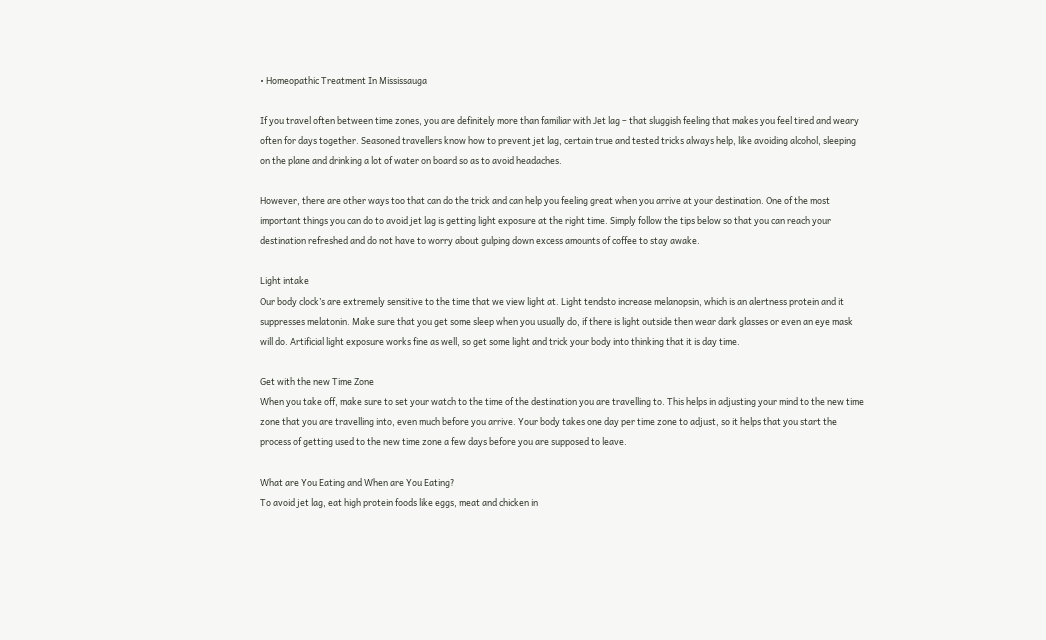• Homeopathic Treatment In Mississauga

If you travel often between time zones, you are definitely more than familiar with Jet lag – that sluggish feeling that makes you feel tired and weary often for days together. Seasoned travellers know how to prevent jet lag, certain true and tested tricks always help, like avoiding alcohol, sleeping on the plane and drinking a lot of water on board so as to avoid headaches.

However, there are other ways too that can do the trick and can help you feeling great when you arrive at your destination. One of the most important things you can do to avoid jet lag is getting light exposure at the right time. Simply follow the tips below so that you can reach your destination refreshed and do not have to worry about gulping down excess amounts of coffee to stay awake.

Light intake
Our body clock’s are extremely sensitive to the time that we view light at. Light tendsto increase melanopsin, which is an alertness protein and it suppresses melatonin. Make sure that you get some sleep when you usually do, if there is light outside then wear dark glasses or even an eye mask will do. Artificial light exposure works fine as well, so get some light and trick your body into thinking that it is day time.

Get with the new Time Zone
When you take off, make sure to set your watch to the time of the destination you are travelling to. This helps in adjusting your mind to the new time zone that you are travelling into, even much before you arrive. Your body takes one day per time zone to adjust, so it helps that you start the process of getting used to the new time zone a few days before you are supposed to leave.

What are You Eating and When are You Eating?
To avoid jet lag, eat high protein foods like eggs, meat and chicken in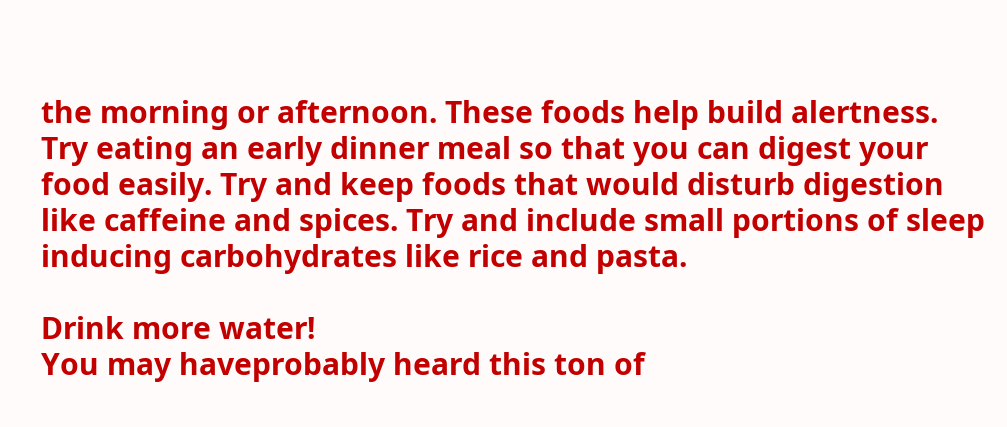the morning or afternoon. These foods help build alertness. Try eating an early dinner meal so that you can digest your food easily. Try and keep foods that would disturb digestion like caffeine and spices. Try and include small portions of sleep inducing carbohydrates like rice and pasta.

Drink more water!
You may haveprobably heard this ton of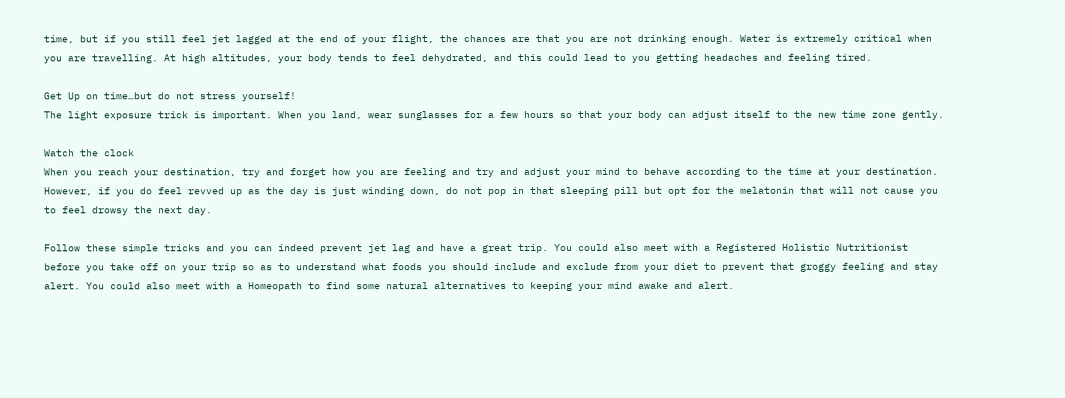time, but if you still feel jet lagged at the end of your flight, the chances are that you are not drinking enough. Water is extremely critical when you are travelling. At high altitudes, your body tends to feel dehydrated, and this could lead to you getting headaches and feeling tired.

Get Up on time…but do not stress yourself!
The light exposure trick is important. When you land, wear sunglasses for a few hours so that your body can adjust itself to the new time zone gently.

Watch the clock
When you reach your destination, try and forget how you are feeling and try and adjust your mind to behave according to the time at your destination. However, if you do feel revved up as the day is just winding down, do not pop in that sleeping pill but opt for the melatonin that will not cause you to feel drowsy the next day.

Follow these simple tricks and you can indeed prevent jet lag and have a great trip. You could also meet with a Registered Holistic Nutritionist before you take off on your trip so as to understand what foods you should include and exclude from your diet to prevent that groggy feeling and stay alert. You could also meet with a Homeopath to find some natural alternatives to keeping your mind awake and alert.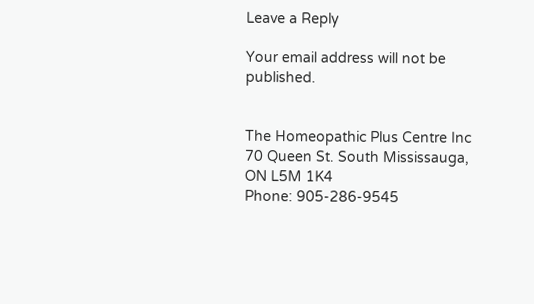Leave a Reply

Your email address will not be published.


The Homeopathic Plus Centre Inc
70 Queen St. South Mississauga, ON L5M 1K4
Phone: 905-286-9545